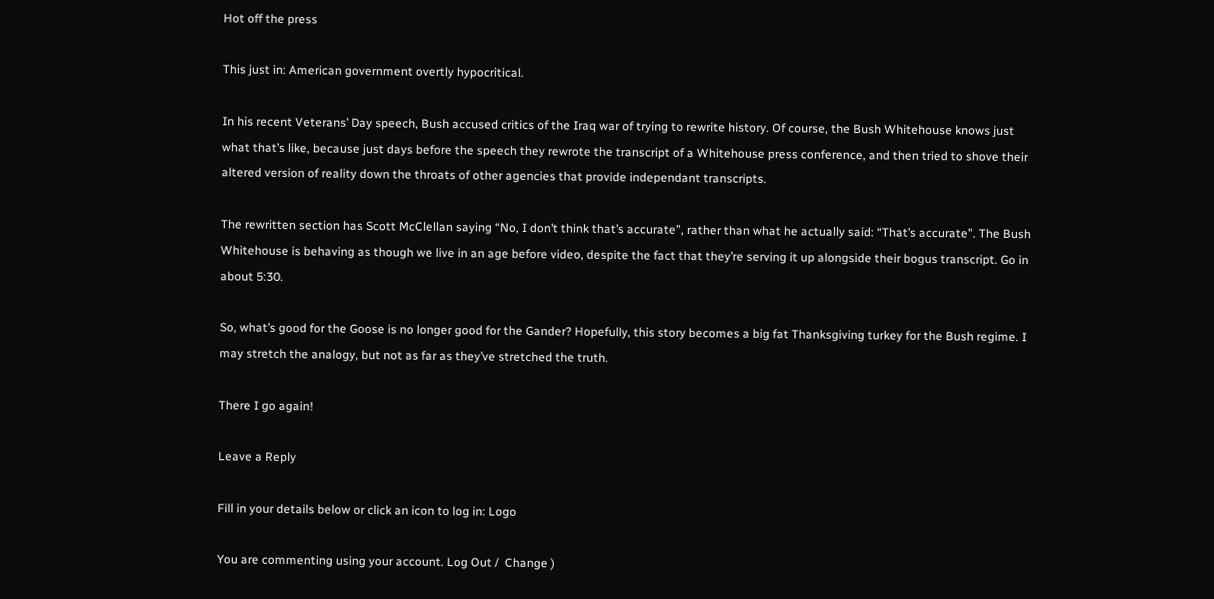Hot off the press

This just in: American government overtly hypocritical.

In his recent Veterans’ Day speech, Bush accused critics of the Iraq war of trying to rewrite history. Of course, the Bush Whitehouse knows just what that’s like, because just days before the speech they rewrote the transcript of a Whitehouse press conference, and then tried to shove their altered version of reality down the throats of other agencies that provide independant transcripts.

The rewritten section has Scott McClellan saying “No, I don’t think that’s accurate”, rather than what he actually said: “That’s accurate”. The Bush Whitehouse is behaving as though we live in an age before video, despite the fact that they’re serving it up alongside their bogus transcript. Go in about 5:30.

So, what’s good for the Goose is no longer good for the Gander? Hopefully, this story becomes a big fat Thanksgiving turkey for the Bush regime. I may stretch the analogy, but not as far as they’ve stretched the truth.

There I go again!

Leave a Reply

Fill in your details below or click an icon to log in: Logo

You are commenting using your account. Log Out /  Change )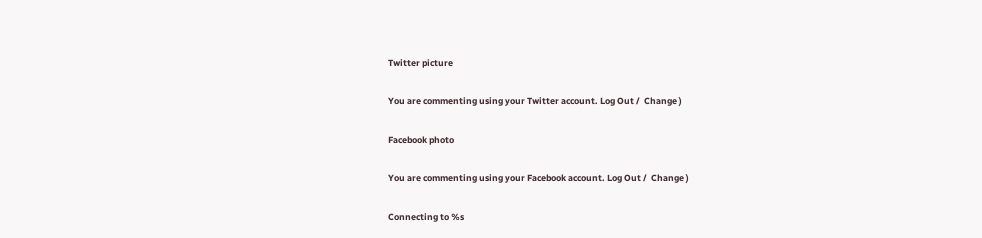Twitter picture

You are commenting using your Twitter account. Log Out /  Change )

Facebook photo

You are commenting using your Facebook account. Log Out /  Change )

Connecting to %s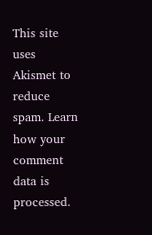This site uses Akismet to reduce spam. Learn how your comment data is processed.